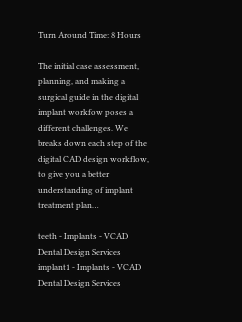Turn Around Time: 8 Hours

The initial case assessment, planning, and making a surgical guide in the digital implant workfow poses a different challenges. We breaks down each step of the digital CAD design workflow, to give you a better understanding of implant treatment plan…

teeth - Implants - VCAD Dental Design Services
implant1 - Implants - VCAD Dental Design Services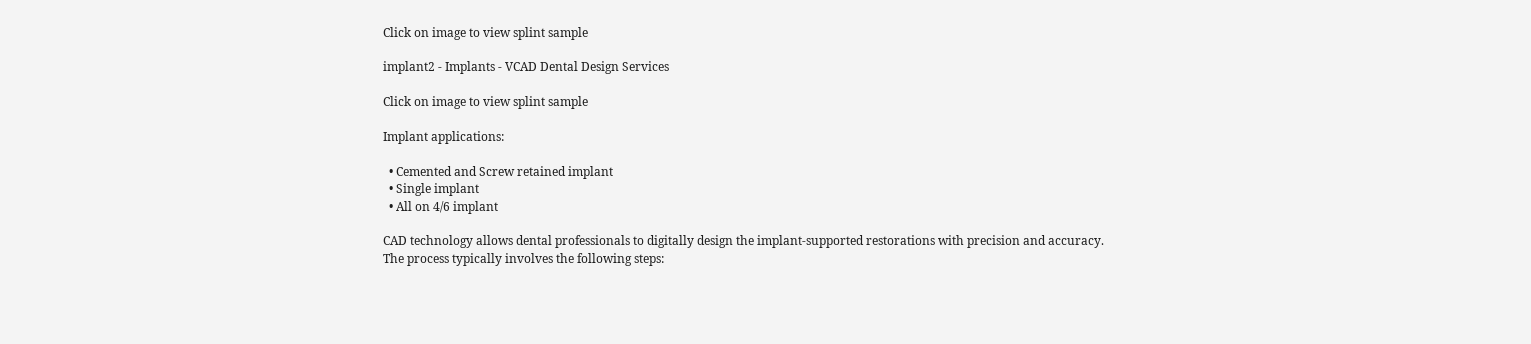Click on image to view splint sample

implant2 - Implants - VCAD Dental Design Services

Click on image to view splint sample

Implant applications:

  • Cemented and Screw retained implant
  • Single implant
  • All on 4/6 implant

CAD technology allows dental professionals to digitally design the implant-supported restorations with precision and accuracy.
The process typically involves the following steps: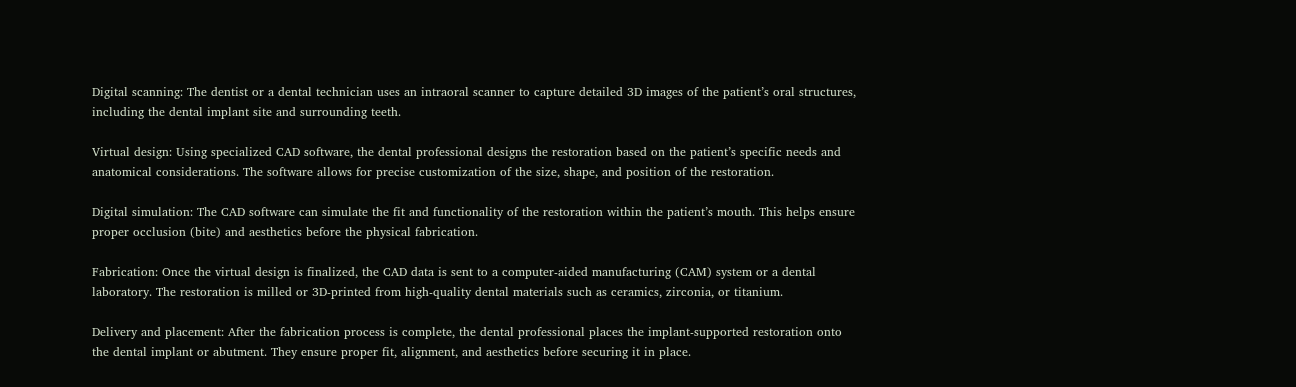Digital scanning: The dentist or a dental technician uses an intraoral scanner to capture detailed 3D images of the patient’s oral structures, including the dental implant site and surrounding teeth.

Virtual design: Using specialized CAD software, the dental professional designs the restoration based on the patient’s specific needs and anatomical considerations. The software allows for precise customization of the size, shape, and position of the restoration.

Digital simulation: The CAD software can simulate the fit and functionality of the restoration within the patient’s mouth. This helps ensure proper occlusion (bite) and aesthetics before the physical fabrication.

Fabrication: Once the virtual design is finalized, the CAD data is sent to a computer-aided manufacturing (CAM) system or a dental laboratory. The restoration is milled or 3D-printed from high-quality dental materials such as ceramics, zirconia, or titanium.

Delivery and placement: After the fabrication process is complete, the dental professional places the implant-supported restoration onto the dental implant or abutment. They ensure proper fit, alignment, and aesthetics before securing it in place.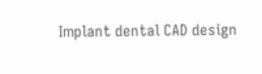Implant dental CAD design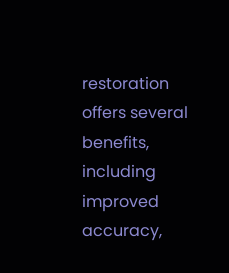restoration offers several benefits, including improved accuracy,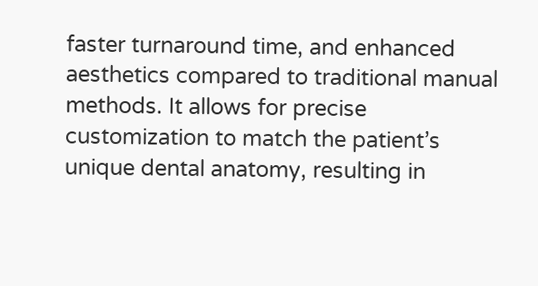faster turnaround time, and enhanced aesthetics compared to traditional manual methods. It allows for precise customization to match the patient’s unique dental anatomy, resulting in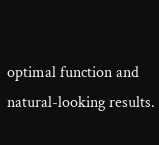optimal function and natural-looking results.